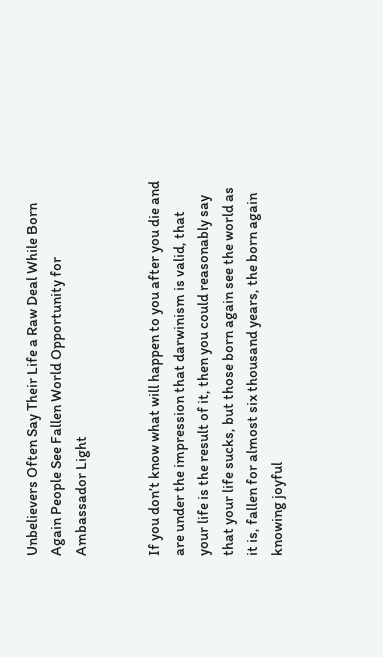Unbelievers Often Say Their Life a Raw Deal While Born Again People See Fallen World Opportunity for Ambassador Light


If you don’t know what will happen to you after you die and are under the impression that darwinism is valid, that your life is the result of it, then you could reasonably say that your life sucks, but those born again see the world as it is, fallen for almost six thousand years, the born again knowing joyful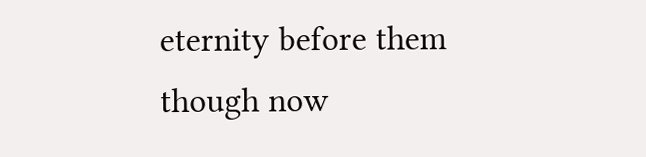eternity before them though now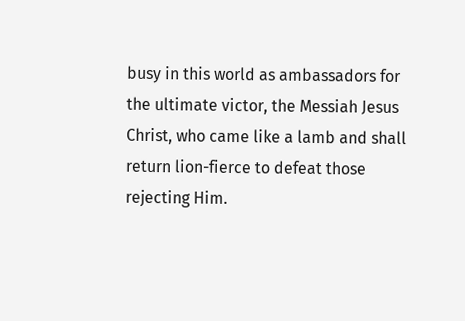busy in this world as ambassadors for the ultimate victor, the Messiah Jesus Christ, who came like a lamb and shall return lion-fierce to defeat those rejecting Him.